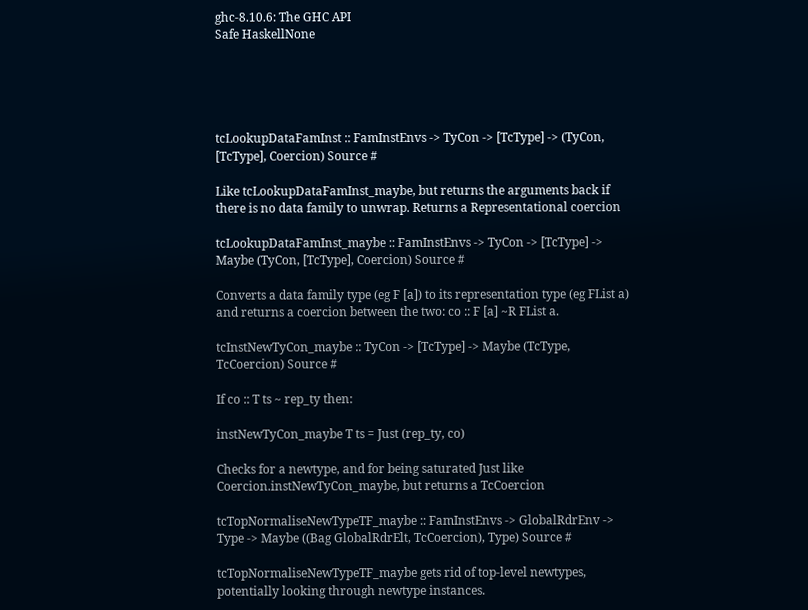ghc-8.10.6: The GHC API
Safe HaskellNone





tcLookupDataFamInst :: FamInstEnvs -> TyCon -> [TcType] -> (TyCon, [TcType], Coercion) Source #

Like tcLookupDataFamInst_maybe, but returns the arguments back if there is no data family to unwrap. Returns a Representational coercion

tcLookupDataFamInst_maybe :: FamInstEnvs -> TyCon -> [TcType] -> Maybe (TyCon, [TcType], Coercion) Source #

Converts a data family type (eg F [a]) to its representation type (eg FList a) and returns a coercion between the two: co :: F [a] ~R FList a.

tcInstNewTyCon_maybe :: TyCon -> [TcType] -> Maybe (TcType, TcCoercion) Source #

If co :: T ts ~ rep_ty then:

instNewTyCon_maybe T ts = Just (rep_ty, co)

Checks for a newtype, and for being saturated Just like Coercion.instNewTyCon_maybe, but returns a TcCoercion

tcTopNormaliseNewTypeTF_maybe :: FamInstEnvs -> GlobalRdrEnv -> Type -> Maybe ((Bag GlobalRdrElt, TcCoercion), Type) Source #

tcTopNormaliseNewTypeTF_maybe gets rid of top-level newtypes, potentially looking through newtype instances.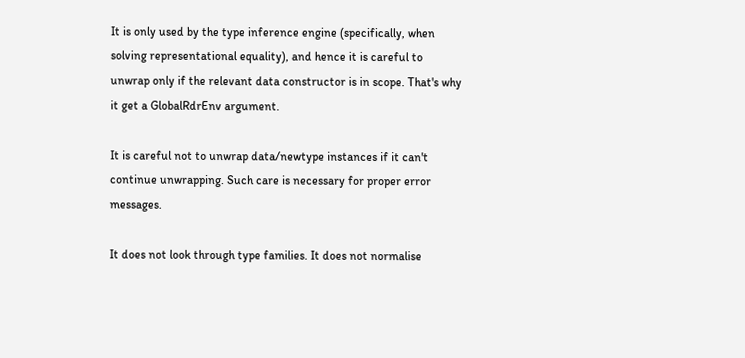It is only used by the type inference engine (specifically, when solving representational equality), and hence it is careful to unwrap only if the relevant data constructor is in scope. That's why it get a GlobalRdrEnv argument.

It is careful not to unwrap data/newtype instances if it can't continue unwrapping. Such care is necessary for proper error messages.

It does not look through type families. It does not normalise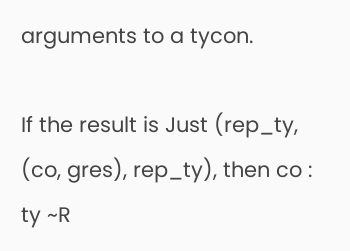arguments to a tycon.

If the result is Just (rep_ty, (co, gres), rep_ty), then co : ty ~R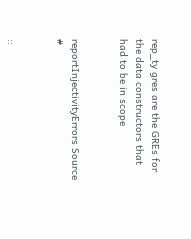rep_ty gres are the GREs for the data constructors that had to be in scope


reportInjectivityErrors Source #


::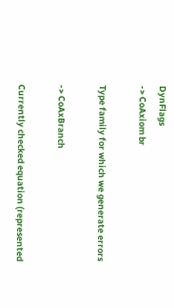DynFlags
-> CoAxiom br

Type family for which we generate errors

-> CoAxBranch

Currently checked equation (represented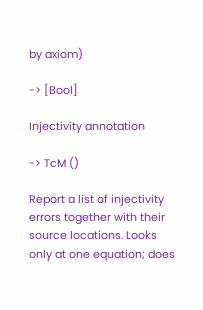by axiom)

-> [Bool]

Injectivity annotation

-> TcM ()

Report a list of injectivity errors together with their source locations. Looks only at one equation; does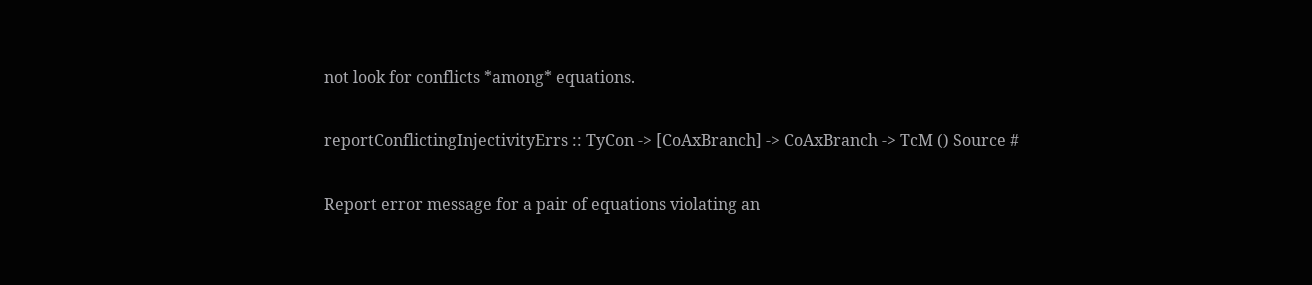not look for conflicts *among* equations.

reportConflictingInjectivityErrs :: TyCon -> [CoAxBranch] -> CoAxBranch -> TcM () Source #

Report error message for a pair of equations violating an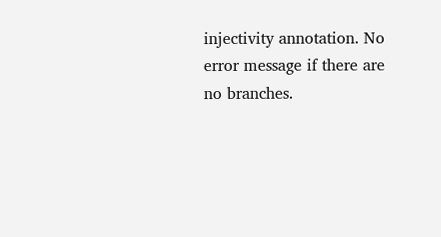injectivity annotation. No error message if there are no branches.